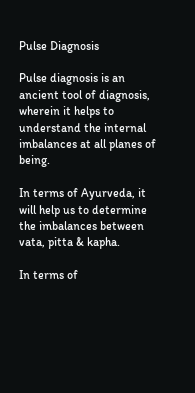Pulse Diagnosis

Pulse diagnosis is an ancient tool of diagnosis, wherein it helps to understand the internal imbalances at all planes of being.

In terms of Ayurveda, it will help us to determine the imbalances between vata, pitta & kapha.

In terms of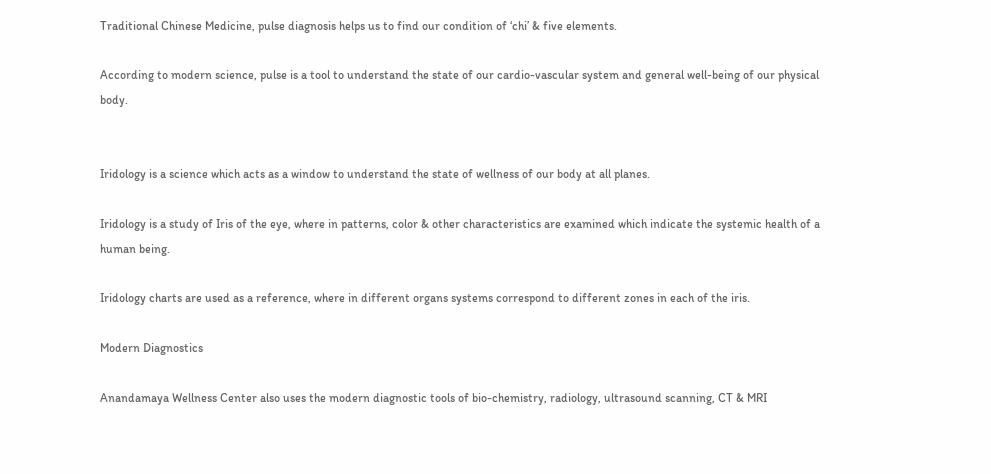Traditional Chinese Medicine, pulse diagnosis helps us to find our condition of ‘chi’ & five elements.

According to modern science, pulse is a tool to understand the state of our cardio-vascular system and general well-being of our physical body.


Iridology is a science which acts as a window to understand the state of wellness of our body at all planes.

Iridology is a study of Iris of the eye, where in patterns, color & other characteristics are examined which indicate the systemic health of a human being.

Iridology charts are used as a reference, where in different organs systems correspond to different zones in each of the iris.

Modern Diagnostics

Anandamaya Wellness Center also uses the modern diagnostic tools of bio-chemistry, radiology, ultrasound scanning, CT & MRI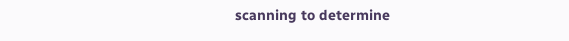scanning to determine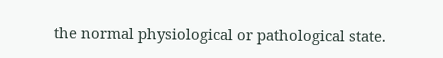the normal physiological or pathological state.